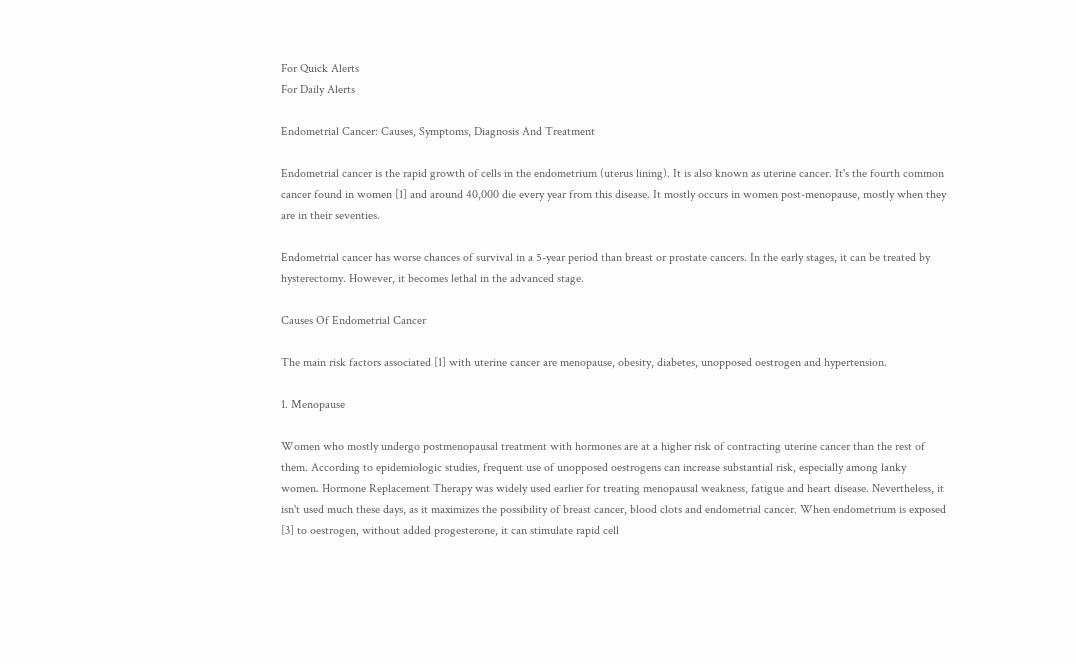For Quick Alerts
For Daily Alerts

Endometrial Cancer: Causes, Symptoms, Diagnosis And Treatment

Endometrial cancer is the rapid growth of cells in the endometrium (uterus lining). It is also known as uterine cancer. It's the fourth common cancer found in women [1] and around 40,000 die every year from this disease. It mostly occurs in women post-menopause, mostly when they are in their seventies.

Endometrial cancer has worse chances of survival in a 5-year period than breast or prostate cancers. In the early stages, it can be treated by hysterectomy. However, it becomes lethal in the advanced stage.

Causes Of Endometrial Cancer

The main risk factors associated [1] with uterine cancer are menopause, obesity, diabetes, unopposed oestrogen and hypertension.

1. Menopause

Women who mostly undergo postmenopausal treatment with hormones are at a higher risk of contracting uterine cancer than the rest of them. According to epidemiologic studies, frequent use of unopposed oestrogens can increase substantial risk, especially among lanky women. Hormone Replacement Therapy was widely used earlier for treating menopausal weakness, fatigue and heart disease. Nevertheless, it isn't used much these days, as it maximizes the possibility of breast cancer, blood clots and endometrial cancer. When endometrium is exposed [3] to oestrogen, without added progesterone, it can stimulate rapid cell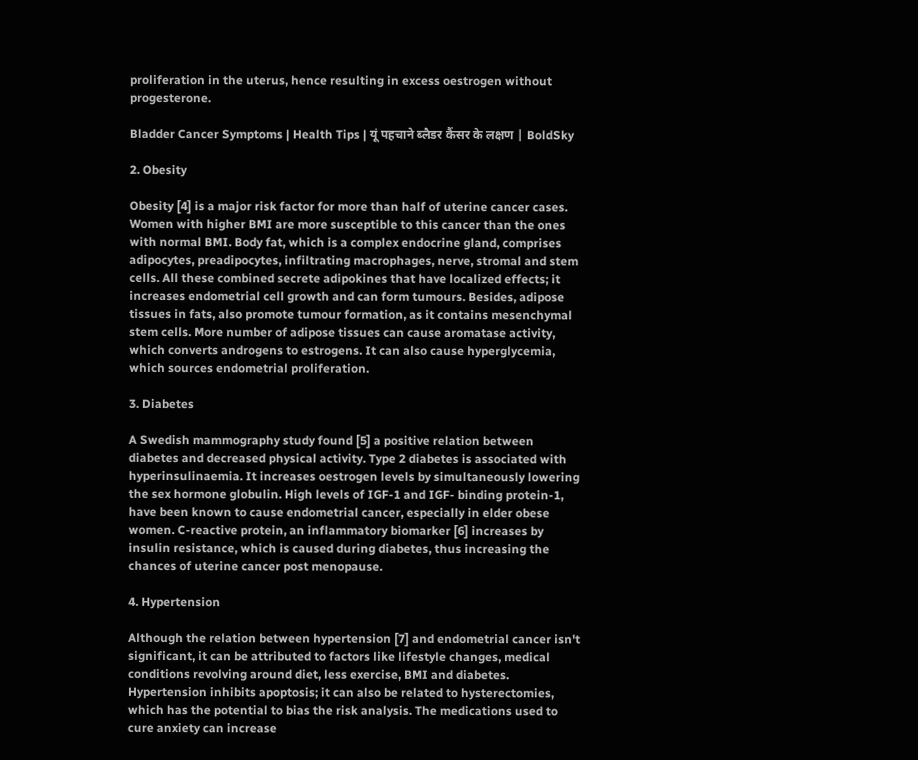proliferation in the uterus, hence resulting in excess oestrogen without progesterone.

Bladder Cancer Symptoms | Health Tips | यूं पहचाने ब्लैडर कैंसर के लक्षण | BoldSky

2. Obesity

Obesity [4] is a major risk factor for more than half of uterine cancer cases. Women with higher BMI are more susceptible to this cancer than the ones with normal BMI. Body fat, which is a complex endocrine gland, comprises adipocytes, preadipocytes, infiltrating macrophages, nerve, stromal and stem cells. All these combined secrete adipokines that have localized effects; it increases endometrial cell growth and can form tumours. Besides, adipose tissues in fats, also promote tumour formation, as it contains mesenchymal stem cells. More number of adipose tissues can cause aromatase activity, which converts androgens to estrogens. It can also cause hyperglycemia, which sources endometrial proliferation.

3. Diabetes

A Swedish mammography study found [5] a positive relation between diabetes and decreased physical activity. Type 2 diabetes is associated with hyperinsulinaemia. It increases oestrogen levels by simultaneously lowering the sex hormone globulin. High levels of IGF-1 and IGF- binding protein-1, have been known to cause endometrial cancer, especially in elder obese women. C-reactive protein, an inflammatory biomarker [6] increases by insulin resistance, which is caused during diabetes, thus increasing the chances of uterine cancer post menopause.

4. Hypertension

Although the relation between hypertension [7] and endometrial cancer isn't significant, it can be attributed to factors like lifestyle changes, medical conditions revolving around diet, less exercise, BMI and diabetes. Hypertension inhibits apoptosis; it can also be related to hysterectomies, which has the potential to bias the risk analysis. The medications used to cure anxiety can increase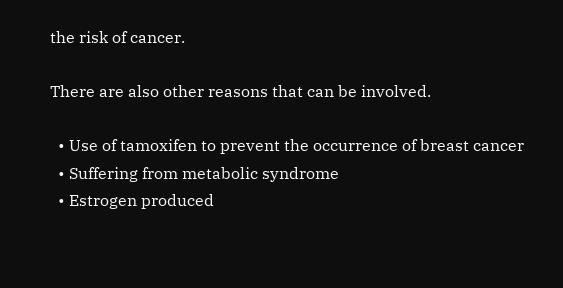the risk of cancer.

There are also other reasons that can be involved.

  • Use of tamoxifen to prevent the occurrence of breast cancer
  • Suffering from metabolic syndrome
  • Estrogen produced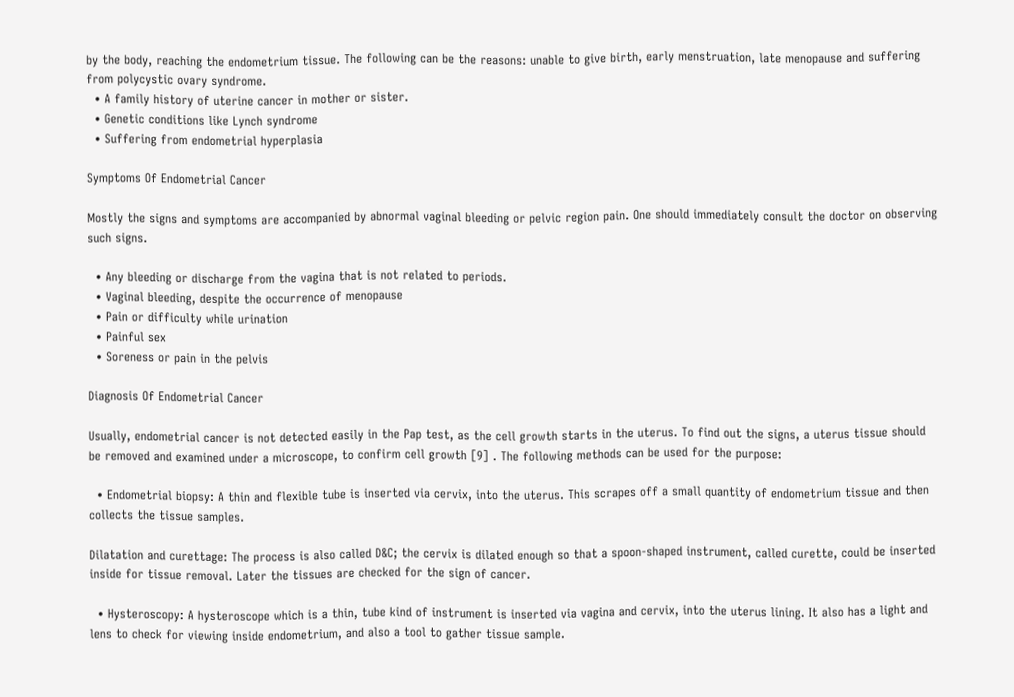by the body, reaching the endometrium tissue. The following can be the reasons: unable to give birth, early menstruation, late menopause and suffering from polycystic ovary syndrome.
  • A family history of uterine cancer in mother or sister.
  • Genetic conditions like Lynch syndrome
  • Suffering from endometrial hyperplasia

Symptoms Of Endometrial Cancer

Mostly the signs and symptoms are accompanied by abnormal vaginal bleeding or pelvic region pain. One should immediately consult the doctor on observing such signs.

  • Any bleeding or discharge from the vagina that is not related to periods.
  • Vaginal bleeding, despite the occurrence of menopause
  • Pain or difficulty while urination
  • Painful sex
  • Soreness or pain in the pelvis

Diagnosis Of Endometrial Cancer

Usually, endometrial cancer is not detected easily in the Pap test, as the cell growth starts in the uterus. To find out the signs, a uterus tissue should be removed and examined under a microscope, to confirm cell growth [9] . The following methods can be used for the purpose:

  • Endometrial biopsy: A thin and flexible tube is inserted via cervix, into the uterus. This scrapes off a small quantity of endometrium tissue and then collects the tissue samples.

Dilatation and curettage: The process is also called D&C; the cervix is dilated enough so that a spoon-shaped instrument, called curette, could be inserted inside for tissue removal. Later the tissues are checked for the sign of cancer.

  • Hysteroscopy: A hysteroscope which is a thin, tube kind of instrument is inserted via vagina and cervix, into the uterus lining. It also has a light and lens to check for viewing inside endometrium, and also a tool to gather tissue sample.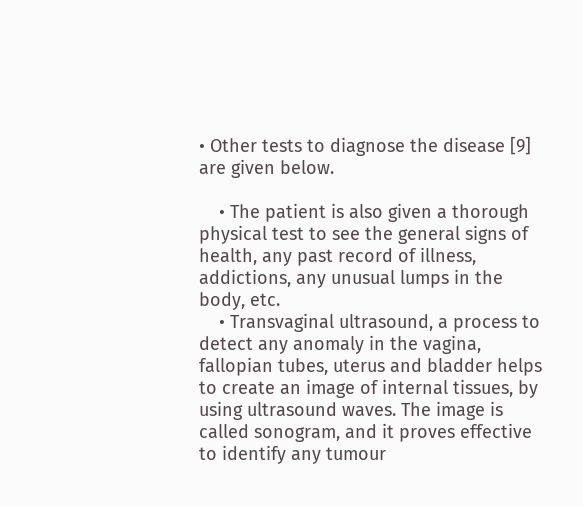• Other tests to diagnose the disease [9] are given below.

    • The patient is also given a thorough physical test to see the general signs of health, any past record of illness, addictions, any unusual lumps in the body, etc.
    • Transvaginal ultrasound, a process to detect any anomaly in the vagina, fallopian tubes, uterus and bladder helps to create an image of internal tissues, by using ultrasound waves. The image is called sonogram, and it proves effective to identify any tumour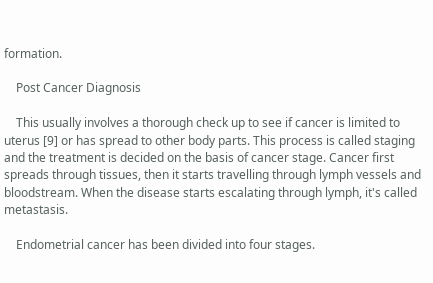formation.

    Post Cancer Diagnosis

    This usually involves a thorough check up to see if cancer is limited to uterus [9] or has spread to other body parts. This process is called staging and the treatment is decided on the basis of cancer stage. Cancer first spreads through tissues, then it starts travelling through lymph vessels and bloodstream. When the disease starts escalating through lymph, it's called metastasis.

    Endometrial cancer has been divided into four stages.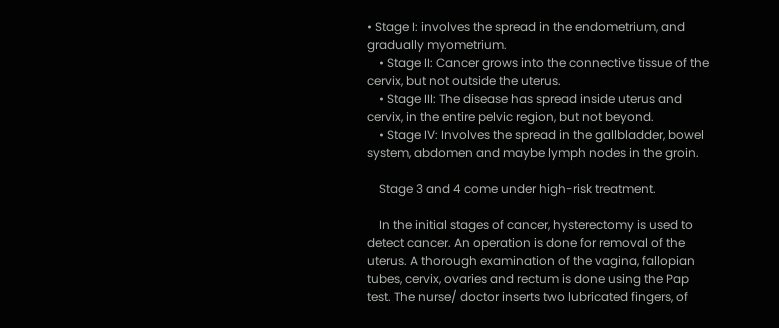• Stage I: involves the spread in the endometrium, and gradually myometrium.
    • Stage II: Cancer grows into the connective tissue of the cervix, but not outside the uterus.
    • Stage III: The disease has spread inside uterus and cervix, in the entire pelvic region, but not beyond.
    • Stage IV: Involves the spread in the gallbladder, bowel system, abdomen and maybe lymph nodes in the groin.

    Stage 3 and 4 come under high-risk treatment.

    In the initial stages of cancer, hysterectomy is used to detect cancer. An operation is done for removal of the uterus. A thorough examination of the vagina, fallopian tubes, cervix, ovaries and rectum is done using the Pap test. The nurse/ doctor inserts two lubricated fingers, of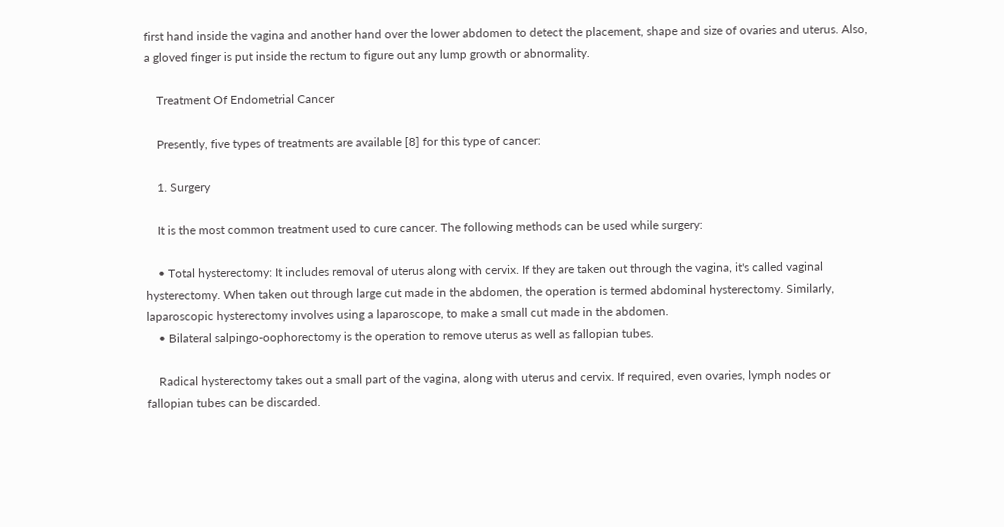first hand inside the vagina and another hand over the lower abdomen to detect the placement, shape and size of ovaries and uterus. Also, a gloved finger is put inside the rectum to figure out any lump growth or abnormality.

    Treatment Of Endometrial Cancer

    Presently, five types of treatments are available [8] for this type of cancer:

    1. Surgery

    It is the most common treatment used to cure cancer. The following methods can be used while surgery:

    • Total hysterectomy: It includes removal of uterus along with cervix. If they are taken out through the vagina, it's called vaginal hysterectomy. When taken out through large cut made in the abdomen, the operation is termed abdominal hysterectomy. Similarly, laparoscopic hysterectomy involves using a laparoscope, to make a small cut made in the abdomen.
    • Bilateral salpingo-oophorectomy is the operation to remove uterus as well as fallopian tubes.

    Radical hysterectomy takes out a small part of the vagina, along with uterus and cervix. If required, even ovaries, lymph nodes or fallopian tubes can be discarded.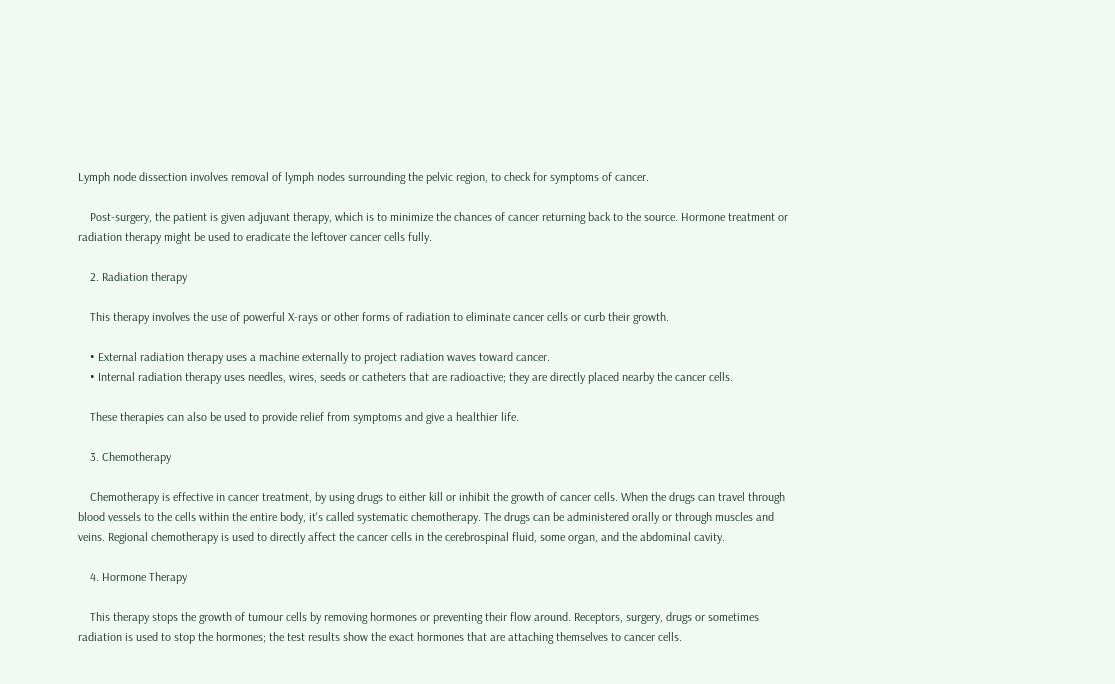Lymph node dissection involves removal of lymph nodes surrounding the pelvic region, to check for symptoms of cancer.

    Post-surgery, the patient is given adjuvant therapy, which is to minimize the chances of cancer returning back to the source. Hormone treatment or radiation therapy might be used to eradicate the leftover cancer cells fully.

    2. Radiation therapy

    This therapy involves the use of powerful X-rays or other forms of radiation to eliminate cancer cells or curb their growth.

    • External radiation therapy uses a machine externally to project radiation waves toward cancer.
    • Internal radiation therapy uses needles, wires, seeds or catheters that are radioactive; they are directly placed nearby the cancer cells.

    These therapies can also be used to provide relief from symptoms and give a healthier life.

    3. Chemotherapy

    Chemotherapy is effective in cancer treatment, by using drugs to either kill or inhibit the growth of cancer cells. When the drugs can travel through blood vessels to the cells within the entire body, it's called systematic chemotherapy. The drugs can be administered orally or through muscles and veins. Regional chemotherapy is used to directly affect the cancer cells in the cerebrospinal fluid, some organ, and the abdominal cavity.

    4. Hormone Therapy

    This therapy stops the growth of tumour cells by removing hormones or preventing their flow around. Receptors, surgery, drugs or sometimes radiation is used to stop the hormones; the test results show the exact hormones that are attaching themselves to cancer cells.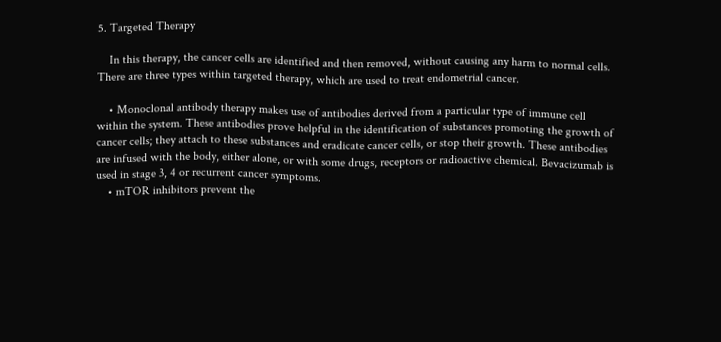5. Targeted Therapy

    In this therapy, the cancer cells are identified and then removed, without causing any harm to normal cells. There are three types within targeted therapy, which are used to treat endometrial cancer.

    • Monoclonal antibody therapy makes use of antibodies derived from a particular type of immune cell within the system. These antibodies prove helpful in the identification of substances promoting the growth of cancer cells; they attach to these substances and eradicate cancer cells, or stop their growth. These antibodies are infused with the body, either alone, or with some drugs, receptors or radioactive chemical. Bevacizumab is used in stage 3, 4 or recurrent cancer symptoms.
    • mTOR inhibitors prevent the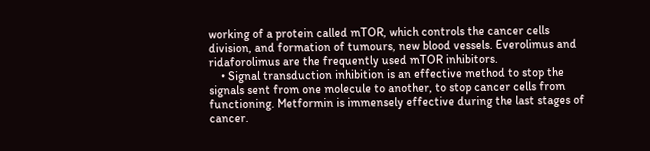working of a protein called mTOR, which controls the cancer cells division, and formation of tumours, new blood vessels. Everolimus and ridaforolimus are the frequently used mTOR inhibitors.
    • Signal transduction inhibition is an effective method to stop the signals sent from one molecule to another, to stop cancer cells from functioning. Metformin is immensely effective during the last stages of cancer.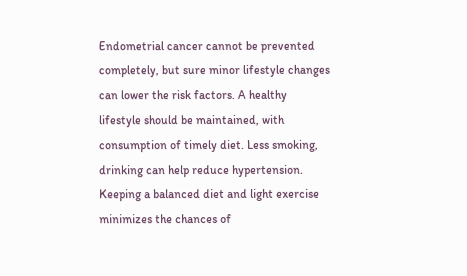Endometrial cancer cannot be prevented completely, but sure minor lifestyle changes can lower the risk factors. A healthy lifestyle should be maintained, with consumption of timely diet. Less smoking, drinking can help reduce hypertension. Keeping a balanced diet and light exercise minimizes the chances of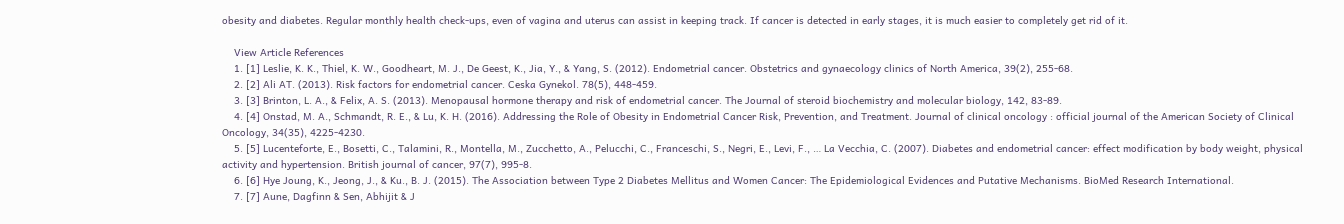obesity and diabetes. Regular monthly health check-ups, even of vagina and uterus can assist in keeping track. If cancer is detected in early stages, it is much easier to completely get rid of it.

    View Article References
    1. [1] Leslie, K. K., Thiel, K. W., Goodheart, M. J., De Geest, K., Jia, Y., & Yang, S. (2012). Endometrial cancer. Obstetrics and gynaecology clinics of North America, 39(2), 255-68.
    2. [2] Ali AT. (2013). Risk factors for endometrial cancer. Ceska Gynekol. 78(5), 448-459.
    3. [3] Brinton, L. A., & Felix, A. S. (2013). Menopausal hormone therapy and risk of endometrial cancer. The Journal of steroid biochemistry and molecular biology, 142, 83-89.
    4. [4] Onstad, M. A., Schmandt, R. E., & Lu, K. H. (2016). Addressing the Role of Obesity in Endometrial Cancer Risk, Prevention, and Treatment. Journal of clinical oncology : official journal of the American Society of Clinical Oncology, 34(35), 4225-4230.
    5. [5] Lucenteforte, E., Bosetti, C., Talamini, R., Montella, M., Zucchetto, A., Pelucchi, C., Franceschi, S., Negri, E., Levi, F., … La Vecchia, C. (2007). Diabetes and endometrial cancer: effect modification by body weight, physical activity and hypertension. British journal of cancer, 97(7), 995-8.
    6. [6] Hye Joung, K., Jeong, J., & Ku., B. J. (2015). The Association between Type 2 Diabetes Mellitus and Women Cancer: The Epidemiological Evidences and Putative Mechanisms. BioMed Research International.
    7. [7] Aune, Dagfinn & Sen, Abhijit & J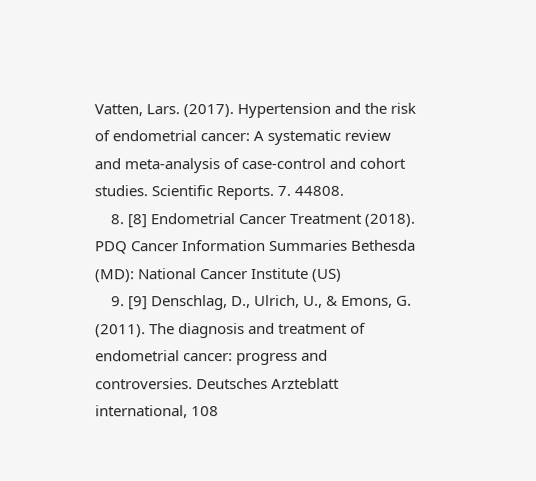Vatten, Lars. (2017). Hypertension and the risk of endometrial cancer: A systematic review and meta-analysis of case-control and cohort studies. Scientific Reports. 7. 44808.
    8. [8] Endometrial Cancer Treatment (2018). PDQ Cancer Information Summaries Bethesda (MD): National Cancer Institute (US)
    9. [9] Denschlag, D., Ulrich, U., & Emons, G. (2011). The diagnosis and treatment of endometrial cancer: progress and controversies. Deutsches Arzteblatt international, 108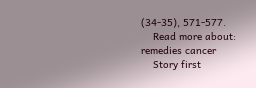(34-35), 571-577.
    Read more about: remedies cancer
    Story first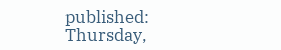published: Thursday,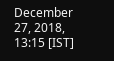December 27, 2018, 13:15 [IST]